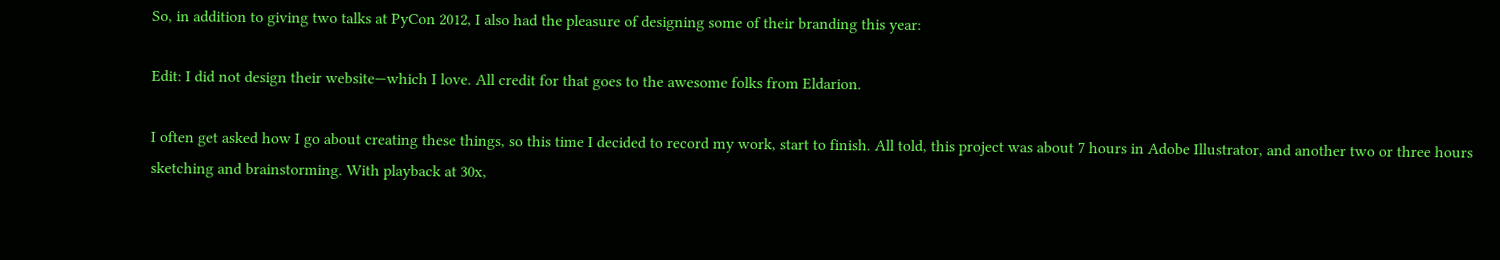So, in addition to giving two talks at PyCon 2012, I also had the pleasure of designing some of their branding this year:

Edit: I did not design their website—which I love. All credit for that goes to the awesome folks from Eldarion.

I often get asked how I go about creating these things, so this time I decided to record my work, start to finish. All told, this project was about 7 hours in Adobe Illustrator, and another two or three hours sketching and brainstorming. With playback at 30x,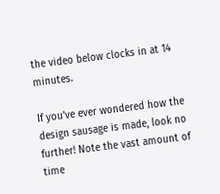the video below clocks in at 14 minutes.

If you’ve ever wondered how the design sausage is made, look no further! Note the vast amount of time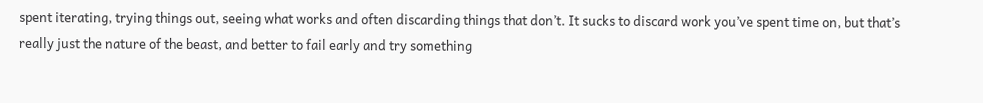spent iterating, trying things out, seeing what works and often discarding things that don’t. It sucks to discard work you’ve spent time on, but that’s really just the nature of the beast, and better to fail early and try something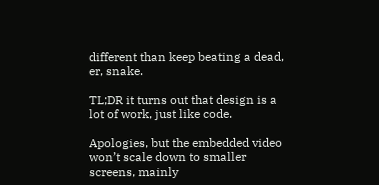different than keep beating a dead, er, snake.

TL;DR it turns out that design is a lot of work, just like code.

Apologies, but the embedded video won’t scale down to smaller screens, mainly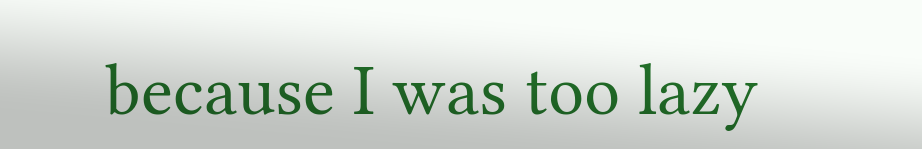because I was too lazy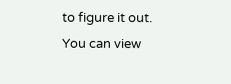to figure it out. You can view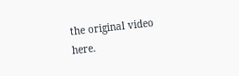the original video here.